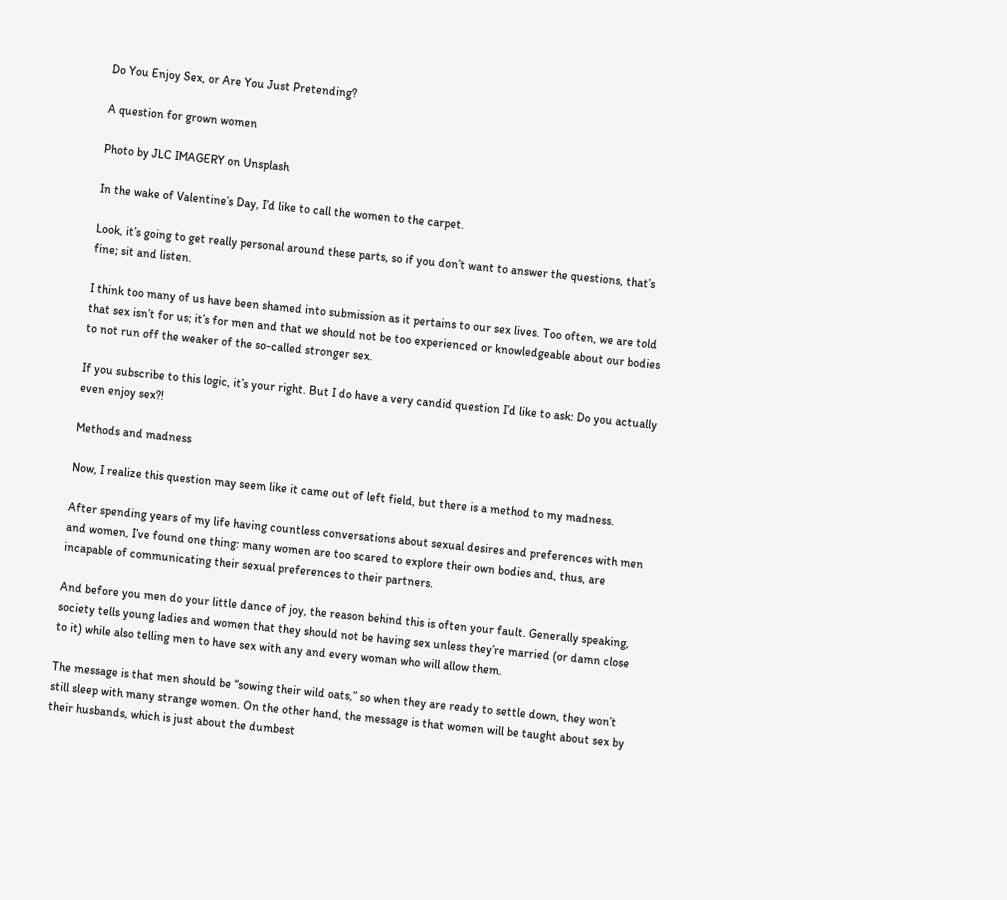Do You Enjoy Sex, or Are You Just Pretending?

A question for grown women

Photo by JLC IMAGERY on Unsplash

In the wake of Valentine’s Day, I’d like to call the women to the carpet.

Look, it’s going to get really personal around these parts, so if you don’t want to answer the questions, that’s fine; sit and listen.

I think too many of us have been shamed into submission as it pertains to our sex lives. Too often, we are told that sex isn’t for us; it’s for men and that we should not be too experienced or knowledgeable about our bodies to not run off the weaker of the so-called stronger sex.

If you subscribe to this logic, it’s your right. But I do have a very candid question I’d like to ask: Do you actually even enjoy sex?!

Methods and madness

Now, I realize this question may seem like it came out of left field, but there is a method to my madness.

After spending years of my life having countless conversations about sexual desires and preferences with men and women, I’ve found one thing: many women are too scared to explore their own bodies and, thus, are incapable of communicating their sexual preferences to their partners.

And before you men do your little dance of joy, the reason behind this is often your fault. Generally speaking, society tells young ladies and women that they should not be having sex unless they’re married (or damn close to it) while also telling men to have sex with any and every woman who will allow them.

The message is that men should be “sowing their wild oats,” so when they are ready to settle down, they won’t still sleep with many strange women. On the other hand, the message is that women will be taught about sex by their husbands, which is just about the dumbest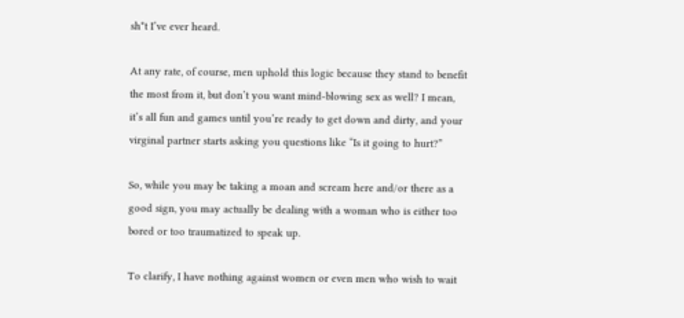sh*t I’ve ever heard.

At any rate, of course, men uphold this logic because they stand to benefit the most from it, but don’t you want mind-blowing sex as well? I mean, it’s all fun and games until you’re ready to get down and dirty, and your virginal partner starts asking you questions like “Is it going to hurt?”

So, while you may be taking a moan and scream here and/or there as a good sign, you may actually be dealing with a woman who is either too bored or too traumatized to speak up.

To clarify, I have nothing against women or even men who wish to wait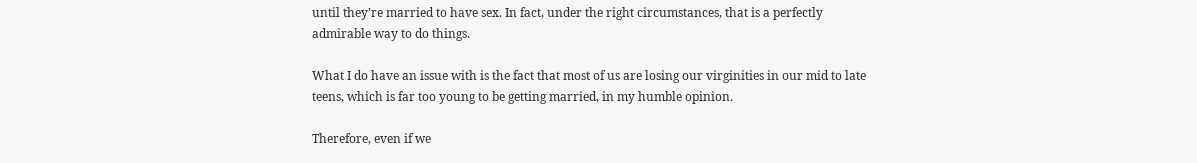until they’re married to have sex. In fact, under the right circumstances, that is a perfectly admirable way to do things.

What I do have an issue with is the fact that most of us are losing our virginities in our mid to late teens, which is far too young to be getting married, in my humble opinion.

Therefore, even if we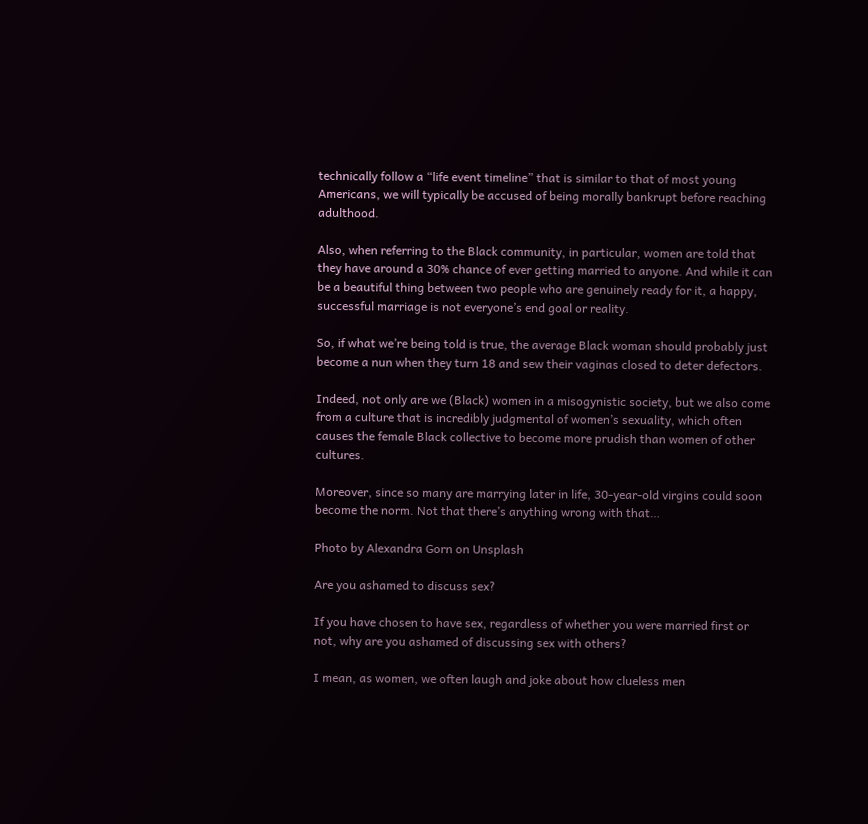technically follow a “life event timeline” that is similar to that of most young Americans, we will typically be accused of being morally bankrupt before reaching adulthood.

Also, when referring to the Black community, in particular, women are told that they have around a 30% chance of ever getting married to anyone. And while it can be a beautiful thing between two people who are genuinely ready for it, a happy, successful marriage is not everyone’s end goal or reality.

So, if what we’re being told is true, the average Black woman should probably just become a nun when they turn 18 and sew their vaginas closed to deter defectors.

Indeed, not only are we (Black) women in a misogynistic society, but we also come from a culture that is incredibly judgmental of women’s sexuality, which often causes the female Black collective to become more prudish than women of other cultures.

Moreover, since so many are marrying later in life, 30-year-old virgins could soon become the norm. Not that there’s anything wrong with that…

Photo by Alexandra Gorn on Unsplash

Are you ashamed to discuss sex?

If you have chosen to have sex, regardless of whether you were married first or not, why are you ashamed of discussing sex with others?

I mean, as women, we often laugh and joke about how clueless men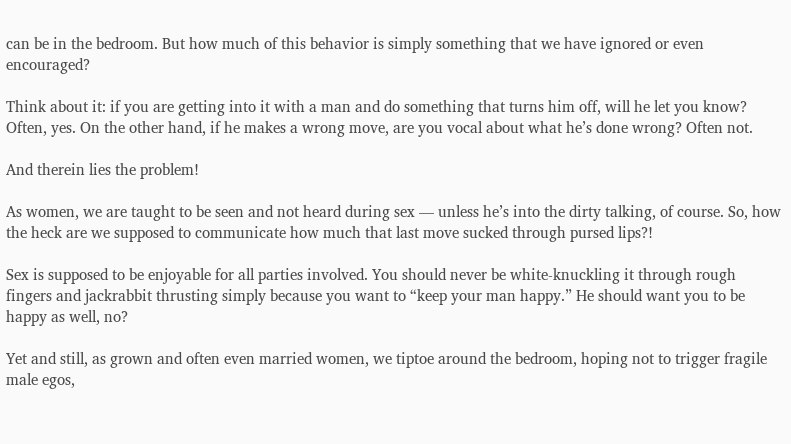can be in the bedroom. But how much of this behavior is simply something that we have ignored or even encouraged?

Think about it: if you are getting into it with a man and do something that turns him off, will he let you know? Often, yes. On the other hand, if he makes a wrong move, are you vocal about what he’s done wrong? Often not.

And therein lies the problem!

As women, we are taught to be seen and not heard during sex — unless he’s into the dirty talking, of course. So, how the heck are we supposed to communicate how much that last move sucked through pursed lips?!

Sex is supposed to be enjoyable for all parties involved. You should never be white-knuckling it through rough fingers and jackrabbit thrusting simply because you want to “keep your man happy.” He should want you to be happy as well, no?

Yet and still, as grown and often even married women, we tiptoe around the bedroom, hoping not to trigger fragile male egos,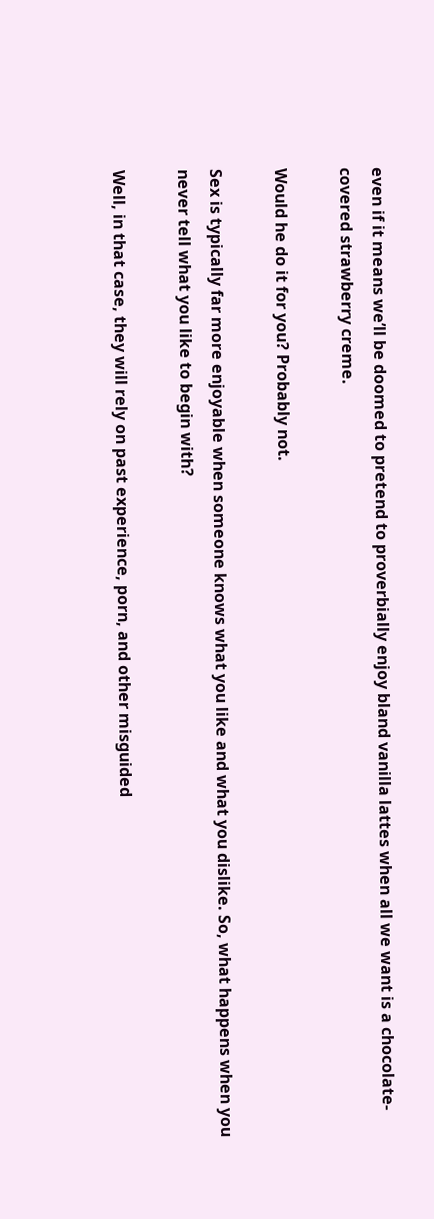even if it means we’ll be doomed to pretend to proverbially enjoy bland vanilla lattes when all we want is a chocolate-covered strawberry creme.

Would he do it for you? Probably not.

Sex is typically far more enjoyable when someone knows what you like and what you dislike. So, what happens when you never tell what you like to begin with?

Well, in that case, they will rely on past experience, porn, and other misguided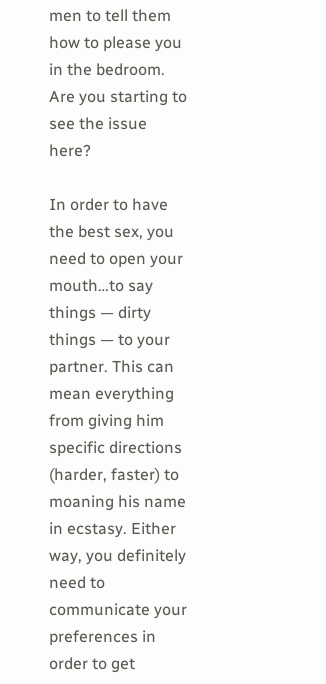men to tell them how to please you in the bedroom. Are you starting to see the issue here?

In order to have the best sex, you need to open your mouth…to say things — dirty things — to your partner. This can mean everything from giving him specific directions (harder, faster) to moaning his name in ecstasy. Either way, you definitely need to communicate your preferences in order to get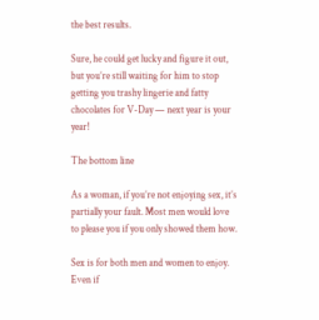the best results.

Sure, he could get lucky and figure it out, but you’re still waiting for him to stop getting you trashy lingerie and fatty chocolates for V-Day — next year is your year!

The bottom line

As a woman, if you’re not enjoying sex, it’s partially your fault. Most men would love to please you if you only showed them how.

Sex is for both men and women to enjoy. Even if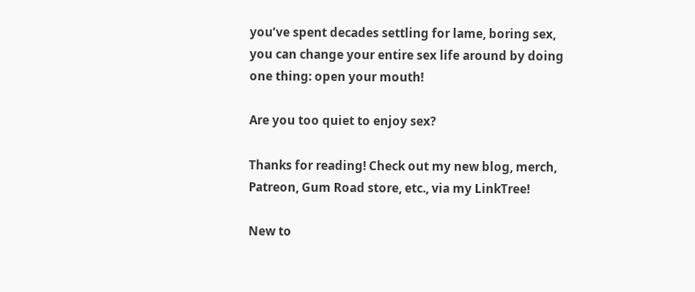you’ve spent decades settling for lame, boring sex, you can change your entire sex life around by doing one thing: open your mouth!

Are you too quiet to enjoy sex?

Thanks for reading! Check out my new blog, merch, Patreon, Gum Road store, etc., via my LinkTree!

New to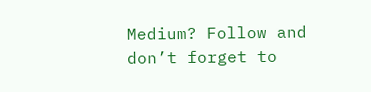Medium? Follow and don’t forget to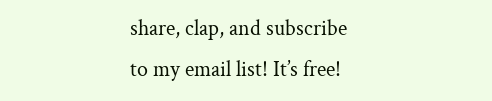share, clap, and subscribe to my email list! It’s free!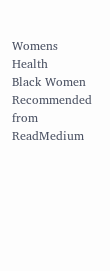Womens Health
Black Women
Recommended from ReadMedium